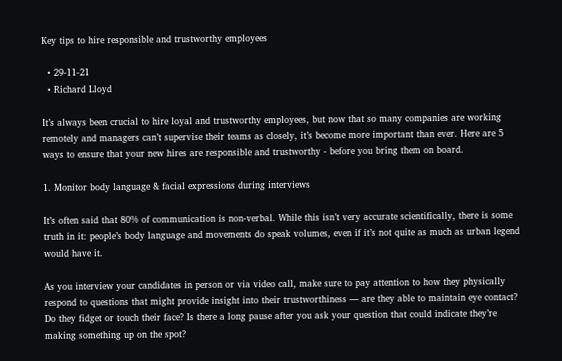Key tips to hire responsible and trustworthy employees

  • 29-11-21
  • Richard Lloyd

It’s always been crucial to hire loyal and trustworthy employees, but now that so many companies are working remotely and managers can’t supervise their teams as closely, it’s become more important than ever. Here are 5 ways to ensure that your new hires are responsible and trustworthy - before you bring them on board.

1. Monitor body language & facial expressions during interviews

It’s often said that 80% of communication is non-verbal. While this isn’t very accurate scientifically, there is some truth in it: people’s body language and movements do speak volumes, even if it’s not quite as much as urban legend would have it.

As you interview your candidates in person or via video call, make sure to pay attention to how they physically respond to questions that might provide insight into their trustworthiness — are they able to maintain eye contact? Do they fidget or touch their face? Is there a long pause after you ask your question that could indicate they’re making something up on the spot?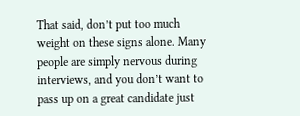That said, don’t put too much weight on these signs alone. Many people are simply nervous during interviews, and you don’t want to pass up on a great candidate just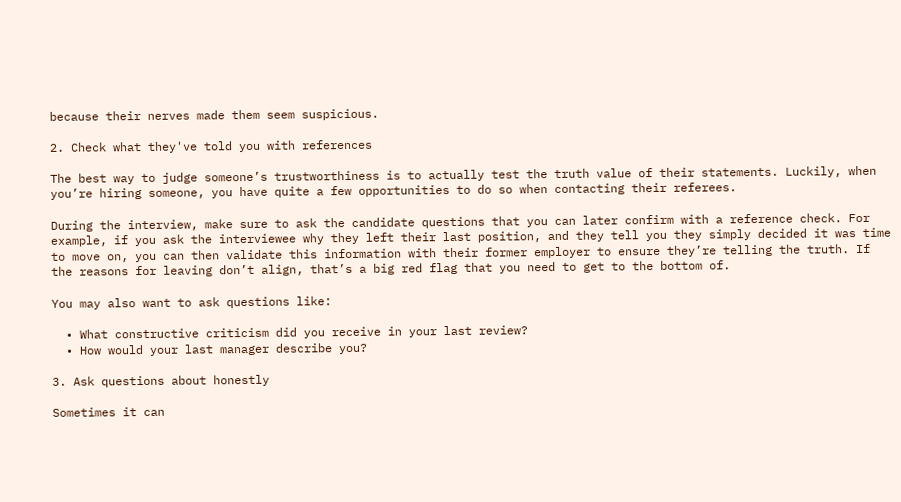because their nerves made them seem suspicious.

2. Check what they've told you with references

The best way to judge someone’s trustworthiness is to actually test the truth value of their statements. Luckily, when you’re hiring someone, you have quite a few opportunities to do so when contacting their referees.

During the interview, make sure to ask the candidate questions that you can later confirm with a reference check. For example, if you ask the interviewee why they left their last position, and they tell you they simply decided it was time to move on, you can then validate this information with their former employer to ensure they’re telling the truth. If the reasons for leaving don’t align, that’s a big red flag that you need to get to the bottom of.

You may also want to ask questions like:

  • What constructive criticism did you receive in your last review?
  • How would your last manager describe you?

3. Ask questions about honestly

Sometimes it can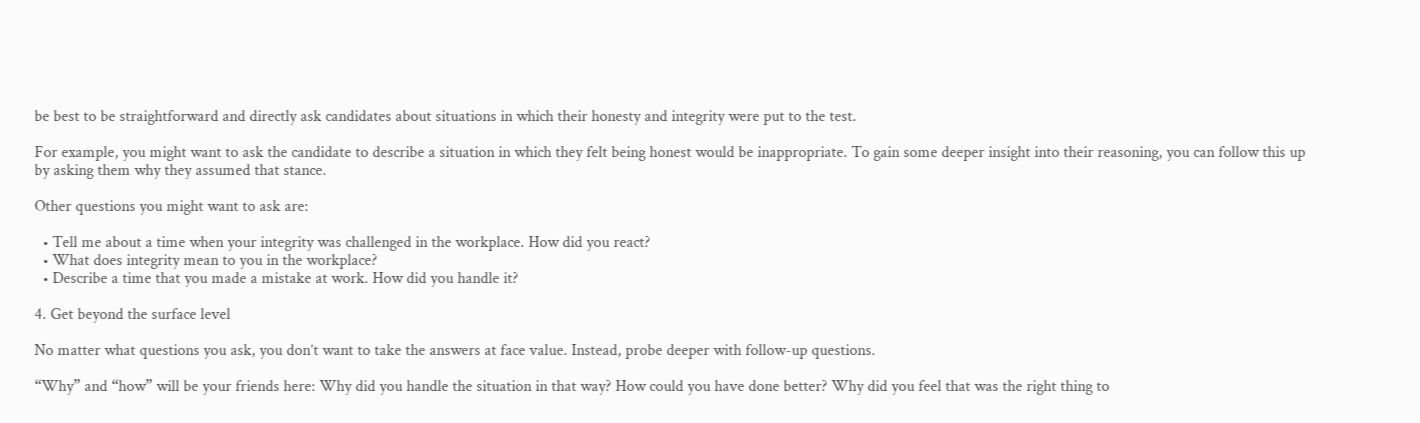be best to be straightforward and directly ask candidates about situations in which their honesty and integrity were put to the test.

For example, you might want to ask the candidate to describe a situation in which they felt being honest would be inappropriate. To gain some deeper insight into their reasoning, you can follow this up by asking them why they assumed that stance.

Other questions you might want to ask are:

  • Tell me about a time when your integrity was challenged in the workplace. How did you react?
  • What does integrity mean to you in the workplace?
  • Describe a time that you made a mistake at work. How did you handle it?

4. Get beyond the surface level

No matter what questions you ask, you don’t want to take the answers at face value. Instead, probe deeper with follow-up questions.

“Why” and “how” will be your friends here: Why did you handle the situation in that way? How could you have done better? Why did you feel that was the right thing to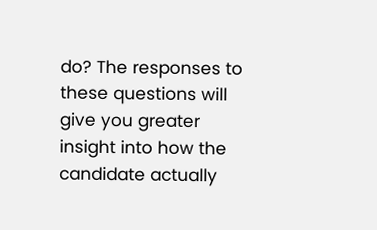do? The responses to these questions will give you greater insight into how the candidate actually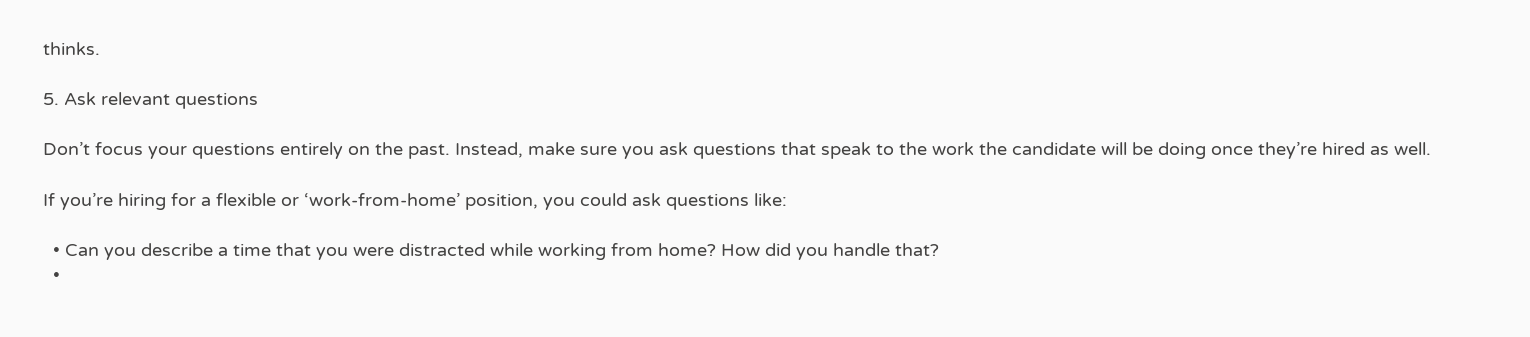thinks.

5. Ask relevant questions

Don’t focus your questions entirely on the past. Instead, make sure you ask questions that speak to the work the candidate will be doing once they’re hired as well.

If you’re hiring for a flexible or ‘work-from-home’ position, you could ask questions like:

  • Can you describe a time that you were distracted while working from home? How did you handle that?
  •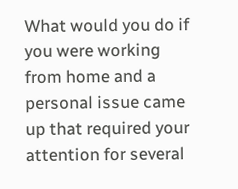What would you do if you were working from home and a personal issue came up that required your attention for several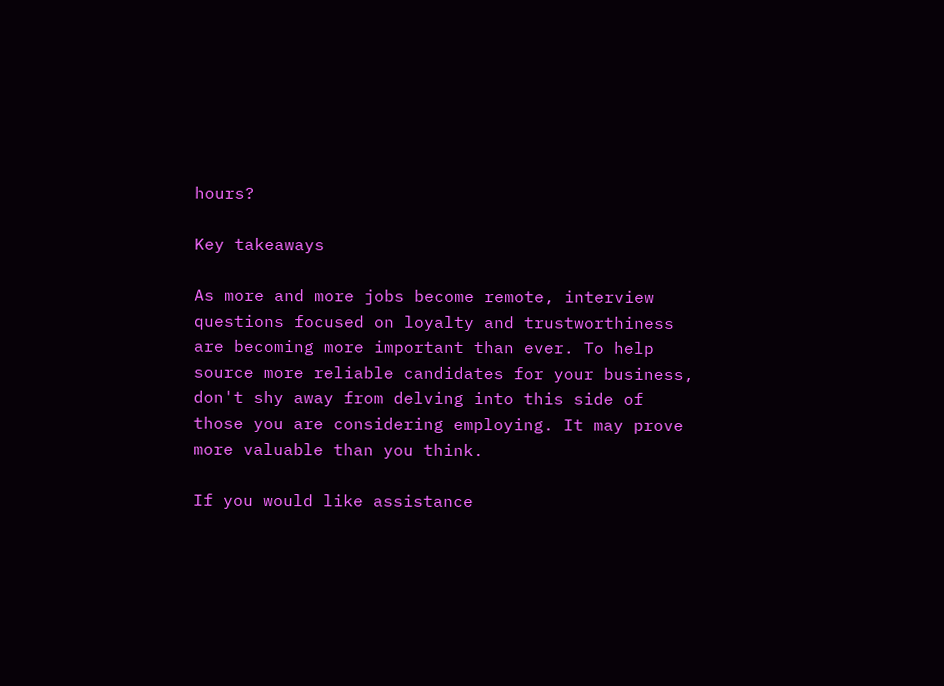hours?

Key takeaways

As more and more jobs become remote, interview questions focused on loyalty and trustworthiness are becoming more important than ever. To help source more reliable candidates for your business, don't shy away from delving into this side of those you are considering employing. It may prove more valuable than you think.

If you would like assistance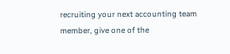recruiting your next accounting team member, give one of the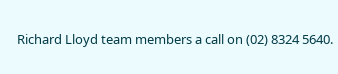Richard Lloyd team members a call on (02) 8324 5640.